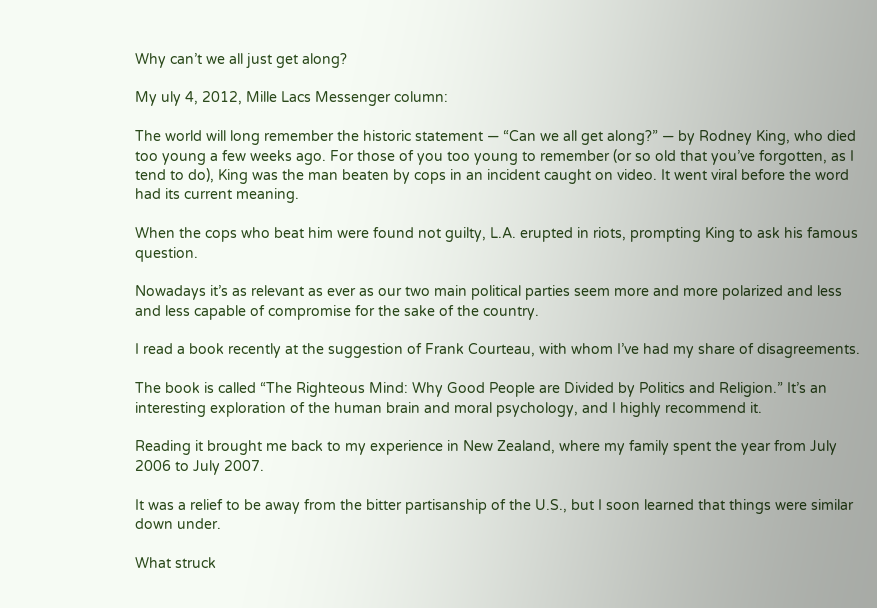Why can’t we all just get along?

My uly 4, 2012, Mille Lacs Messenger column:

The world will long remember the historic statement — “Can we all get along?” — by Rodney King, who died too young a few weeks ago. For those of you too young to remember (or so old that you’ve forgotten, as I tend to do), King was the man beaten by cops in an incident caught on video. It went viral before the word had its current meaning.

When the cops who beat him were found not guilty, L.A. erupted in riots, prompting King to ask his famous question.

Nowadays it’s as relevant as ever as our two main political parties seem more and more polarized and less and less capable of compromise for the sake of the country.

I read a book recently at the suggestion of Frank Courteau, with whom I’ve had my share of disagreements.

The book is called “The Righteous Mind: Why Good People are Divided by Politics and Religion.” It’s an interesting exploration of the human brain and moral psychology, and I highly recommend it.

Reading it brought me back to my experience in New Zealand, where my family spent the year from July 2006 to July 2007.

It was a relief to be away from the bitter partisanship of the U.S., but I soon learned that things were similar down under.

What struck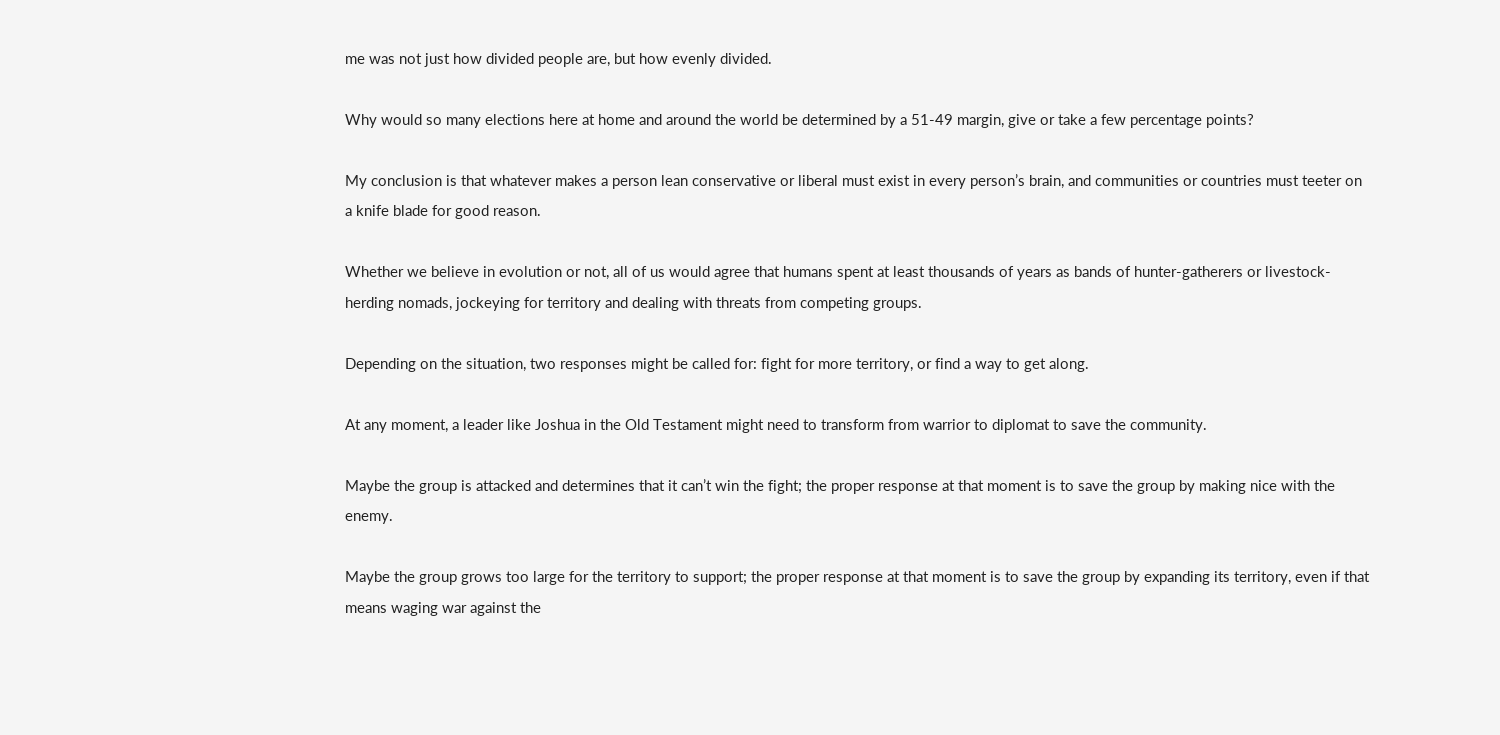me was not just how divided people are, but how evenly divided.

Why would so many elections here at home and around the world be determined by a 51-49 margin, give or take a few percentage points?

My conclusion is that whatever makes a person lean conservative or liberal must exist in every person’s brain, and communities or countries must teeter on a knife blade for good reason.

Whether we believe in evolution or not, all of us would agree that humans spent at least thousands of years as bands of hunter-gatherers or livestock-herding nomads, jockeying for territory and dealing with threats from competing groups.

Depending on the situation, two responses might be called for: fight for more territory, or find a way to get along.

At any moment, a leader like Joshua in the Old Testament might need to transform from warrior to diplomat to save the community.

Maybe the group is attacked and determines that it can’t win the fight; the proper response at that moment is to save the group by making nice with the enemy.

Maybe the group grows too large for the territory to support; the proper response at that moment is to save the group by expanding its territory, even if that means waging war against the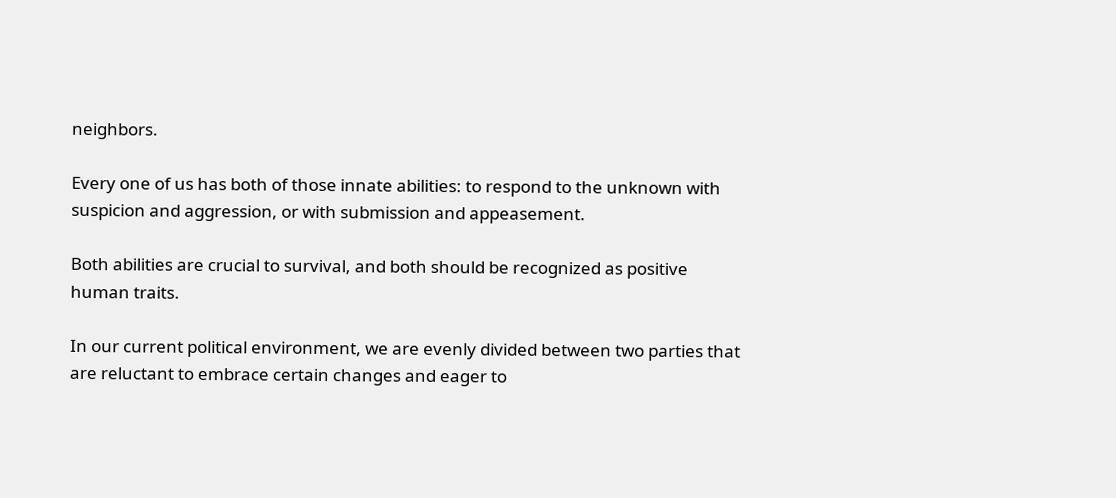neighbors.

Every one of us has both of those innate abilities: to respond to the unknown with suspicion and aggression, or with submission and appeasement.

Both abilities are crucial to survival, and both should be recognized as positive human traits.

In our current political environment, we are evenly divided between two parties that are reluctant to embrace certain changes and eager to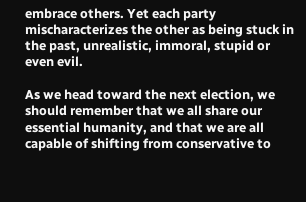embrace others. Yet each party mischaracterizes the other as being stuck in the past, unrealistic, immoral, stupid or even evil.

As we head toward the next election, we should remember that we all share our essential humanity, and that we are all capable of shifting from conservative to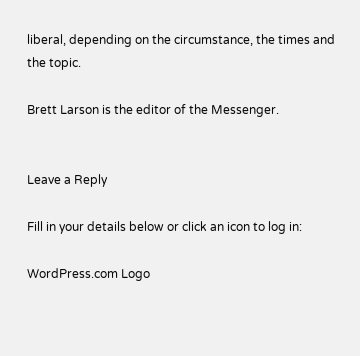liberal, depending on the circumstance, the times and the topic.

Brett Larson is the editor of the Messenger.


Leave a Reply

Fill in your details below or click an icon to log in:

WordPress.com Logo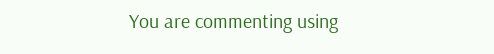You are commenting using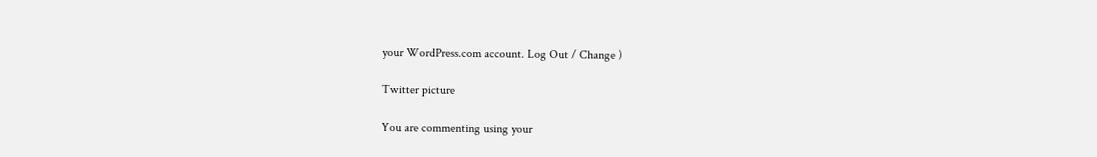your WordPress.com account. Log Out / Change )

Twitter picture

You are commenting using your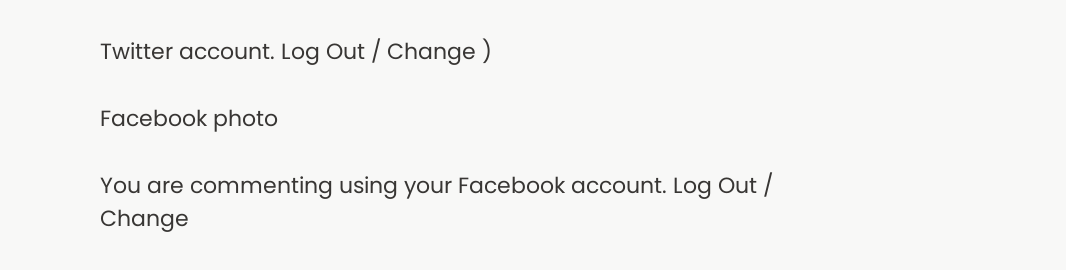Twitter account. Log Out / Change )

Facebook photo

You are commenting using your Facebook account. Log Out / Change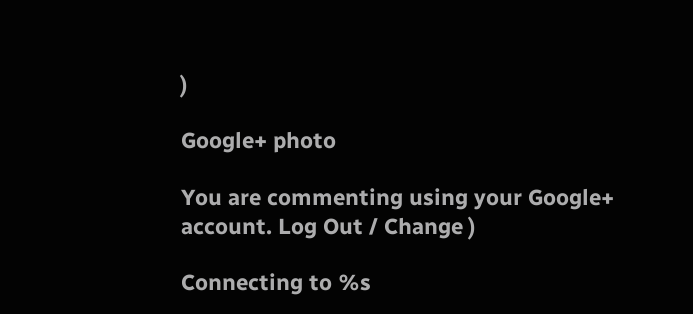)

Google+ photo

You are commenting using your Google+ account. Log Out / Change )

Connecting to %s